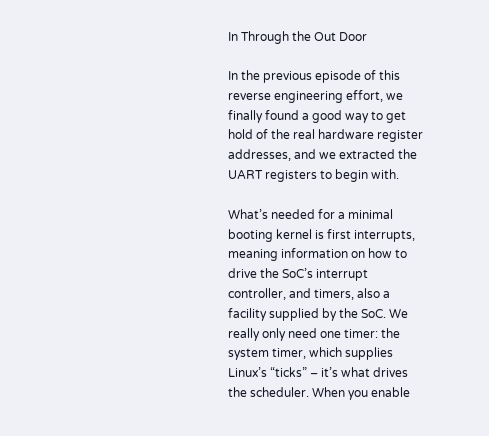In Through the Out Door

In the previous episode of this reverse engineering effort, we finally found a good way to get hold of the real hardware register addresses, and we extracted the UART registers to begin with.

What’s needed for a minimal booting kernel is first interrupts, meaning information on how to drive the SoC’s interrupt controller, and timers, also a facility supplied by the SoC. We really only need one timer: the system timer, which supplies Linux’s “ticks” – it’s what drives the scheduler. When you enable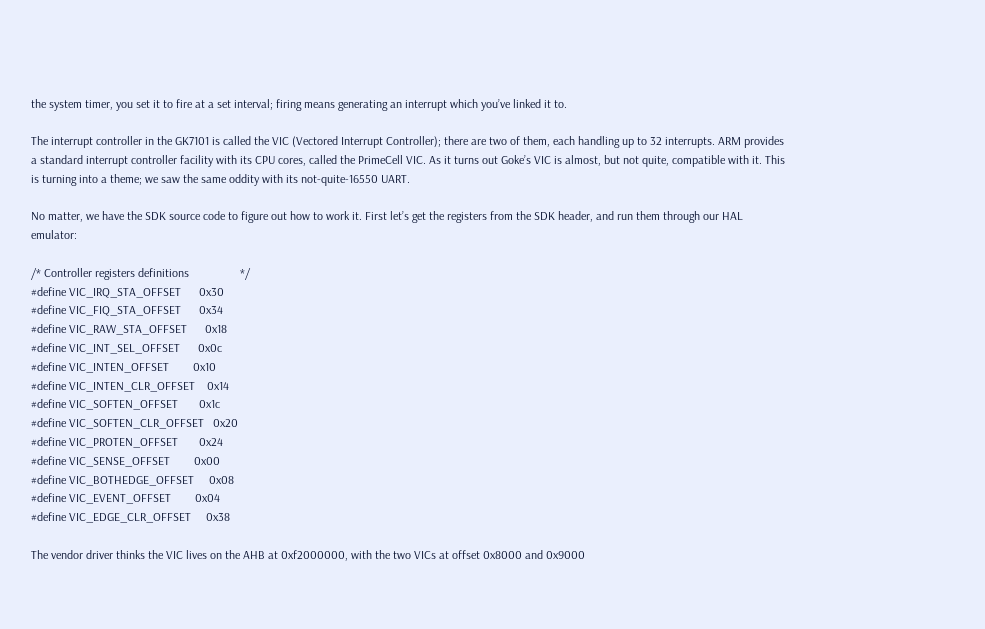the system timer, you set it to fire at a set interval; firing means generating an interrupt which you’ve linked it to.

The interrupt controller in the GK7101 is called the VIC (Vectored Interrupt Controller); there are two of them, each handling up to 32 interrupts. ARM provides a standard interrupt controller facility with its CPU cores, called the PrimeCell VIC. As it turns out Goke’s VIC is almost, but not quite, compatible with it. This is turning into a theme; we saw the same oddity with its not-quite-16550 UART.

No matter, we have the SDK source code to figure out how to work it. First let’s get the registers from the SDK header, and run them through our HAL emulator:

/* Controller registers definitions                 */
#define VIC_IRQ_STA_OFFSET      0x30
#define VIC_FIQ_STA_OFFSET      0x34
#define VIC_RAW_STA_OFFSET      0x18
#define VIC_INT_SEL_OFFSET      0x0c
#define VIC_INTEN_OFFSET        0x10
#define VIC_INTEN_CLR_OFFSET    0x14
#define VIC_SOFTEN_OFFSET       0x1c
#define VIC_SOFTEN_CLR_OFFSET   0x20
#define VIC_PROTEN_OFFSET       0x24
#define VIC_SENSE_OFFSET        0x00
#define VIC_BOTHEDGE_OFFSET     0x08
#define VIC_EVENT_OFFSET        0x04
#define VIC_EDGE_CLR_OFFSET     0x38

The vendor driver thinks the VIC lives on the AHB at 0xf2000000, with the two VICs at offset 0x8000 and 0x9000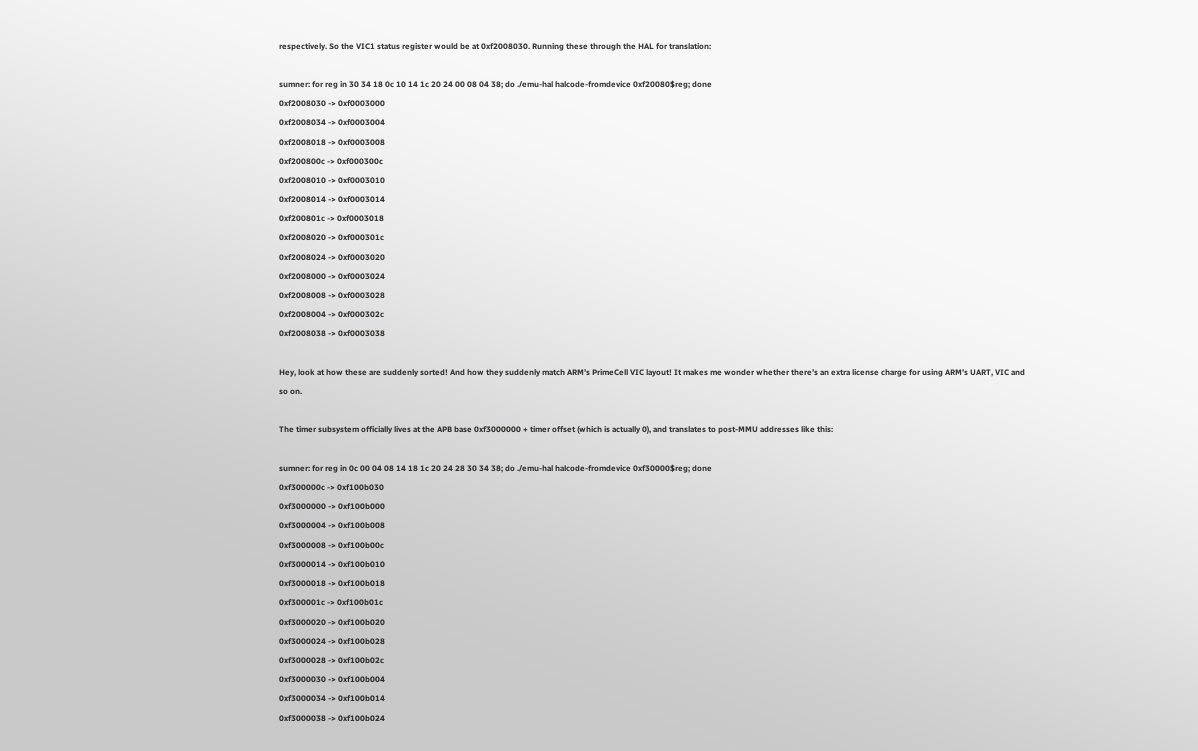respectively. So the VIC1 status register would be at 0xf2008030. Running these through the HAL for translation:

sumner: for reg in 30 34 18 0c 10 14 1c 20 24 00 08 04 38; do ./emu-hal halcode-fromdevice 0xf20080$reg; done
0xf2008030 -> 0xf0003000
0xf2008034 -> 0xf0003004
0xf2008018 -> 0xf0003008
0xf200800c -> 0xf000300c
0xf2008010 -> 0xf0003010
0xf2008014 -> 0xf0003014
0xf200801c -> 0xf0003018
0xf2008020 -> 0xf000301c
0xf2008024 -> 0xf0003020
0xf2008000 -> 0xf0003024
0xf2008008 -> 0xf0003028
0xf2008004 -> 0xf000302c
0xf2008038 -> 0xf0003038

Hey, look at how these are suddenly sorted! And how they suddenly match ARM’s PrimeCell VIC layout! It makes me wonder whether there’s an extra license charge for using ARM’s UART, VIC and so on.

The timer subsystem officially lives at the APB base 0xf3000000 + timer offset (which is actually 0), and translates to post-MMU addresses like this:

sumner: for reg in 0c 00 04 08 14 18 1c 20 24 28 30 34 38; do ./emu-hal halcode-fromdevice 0xf30000$reg; done
0xf300000c -> 0xf100b030
0xf3000000 -> 0xf100b000
0xf3000004 -> 0xf100b008
0xf3000008 -> 0xf100b00c
0xf3000014 -> 0xf100b010
0xf3000018 -> 0xf100b018
0xf300001c -> 0xf100b01c
0xf3000020 -> 0xf100b020
0xf3000024 -> 0xf100b028
0xf3000028 -> 0xf100b02c
0xf3000030 -> 0xf100b004
0xf3000034 -> 0xf100b014
0xf3000038 -> 0xf100b024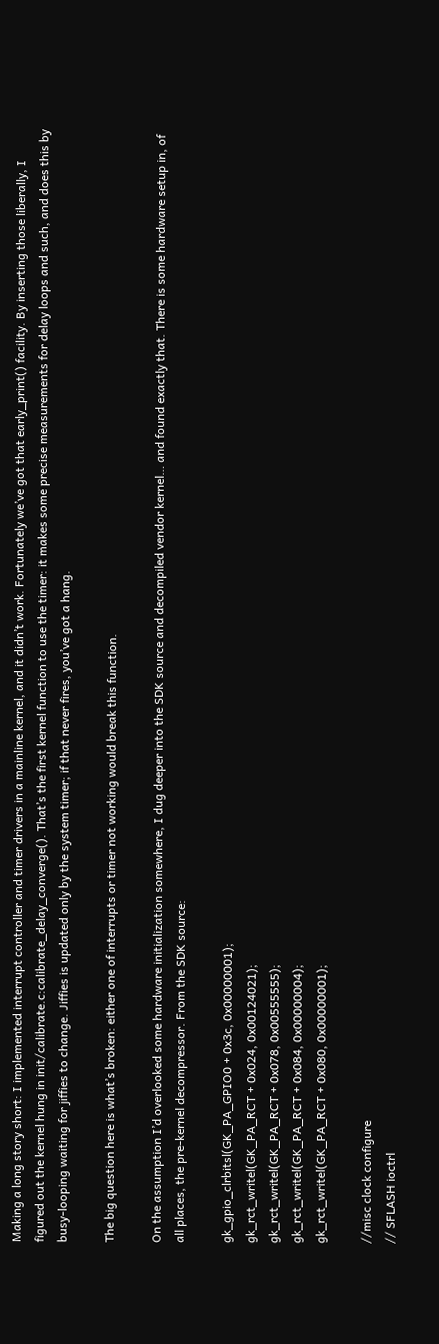Making a long story short: I implemented interrupt controller and timer drivers in a mainline kernel, and it didn’t work. Fortunately we’ve got that early_print() facility. By inserting those liberally, I figured out the kernel hung in init/calibrate.c:calibrate_delay_converge(). That’s the first kernel function to use the timer: it makes some precise measurements for delay loops and such, and does this by busy-looping waiting for jiffies to change. Jiffies is updated only by the system timer; if that never fires, you’ve got a hang.

The big question here is what’s broken: either one of interrupts or timer not working would break this function.

On the assumption I’d overlooked some hardware initialization somewhere, I dug deeper into the SDK source and decompiled vendor kernel… and found exactly that. There is some hardware setup in, of all places, the pre-kernel decompressor. From the SDK source:

gk_gpio_clrbitsl(GK_PA_GPIO0 + 0x3c, 0x00000001);
gk_rct_writel(GK_PA_RCT + 0x024, 0x00124021);
gk_rct_writel(GK_PA_RCT + 0x078, 0x00555555);
gk_rct_writel(GK_PA_RCT + 0x084, 0x00000004);
gk_rct_writel(GK_PA_RCT + 0x080, 0x00000001);

//misc clock configure
// SFLASH ioctrl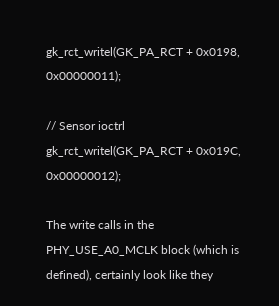gk_rct_writel(GK_PA_RCT + 0x0198, 0x00000011);

// Sensor ioctrl
gk_rct_writel(GK_PA_RCT + 0x019C, 0x00000012);

The write calls in the PHY_USE_A0_MCLK block (which is defined), certainly look like they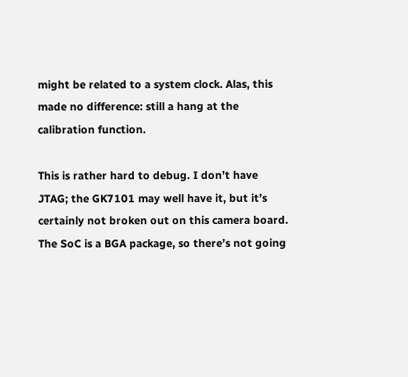might be related to a system clock. Alas, this made no difference: still a hang at the calibration function.

This is rather hard to debug. I don’t have JTAG; the GK7101 may well have it, but it’s certainly not broken out on this camera board. The SoC is a BGA package, so there’s not going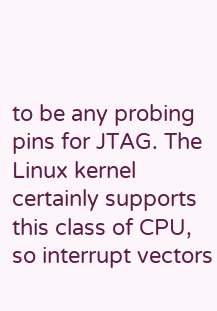to be any probing pins for JTAG. The Linux kernel certainly supports this class of CPU, so interrupt vectors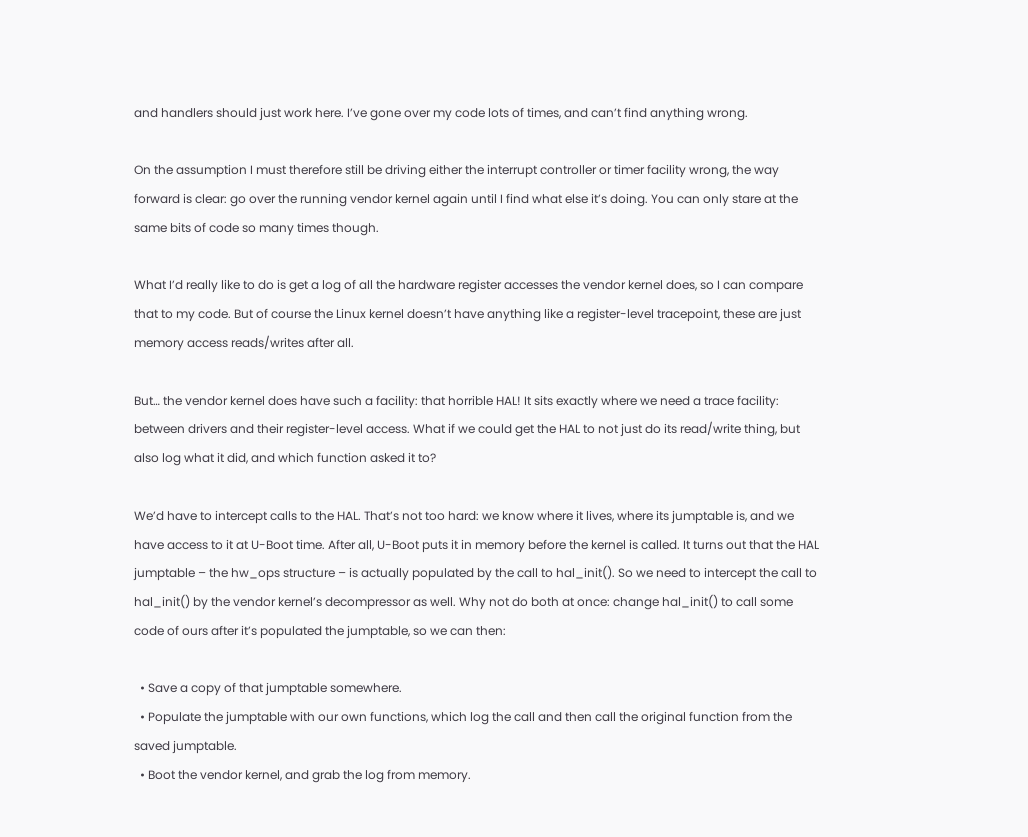and handlers should just work here. I’ve gone over my code lots of times, and can’t find anything wrong.

On the assumption I must therefore still be driving either the interrupt controller or timer facility wrong, the way forward is clear: go over the running vendor kernel again until I find what else it’s doing. You can only stare at the same bits of code so many times though.

What I’d really like to do is get a log of all the hardware register accesses the vendor kernel does, so I can compare that to my code. But of course the Linux kernel doesn’t have anything like a register-level tracepoint, these are just memory access reads/writes after all.

But… the vendor kernel does have such a facility: that horrible HAL! It sits exactly where we need a trace facility: between drivers and their register-level access. What if we could get the HAL to not just do its read/write thing, but also log what it did, and which function asked it to?

We’d have to intercept calls to the HAL. That’s not too hard: we know where it lives, where its jumptable is, and we have access to it at U-Boot time. After all, U-Boot puts it in memory before the kernel is called. It turns out that the HAL jumptable – the hw_ops structure – is actually populated by the call to hal_init(). So we need to intercept the call to hal_init() by the vendor kernel’s decompressor as well. Why not do both at once: change hal_init() to call some code of ours after it’s populated the jumptable, so we can then:

  • Save a copy of that jumptable somewhere.
  • Populate the jumptable with our own functions, which log the call and then call the original function from the saved jumptable.
  • Boot the vendor kernel, and grab the log from memory.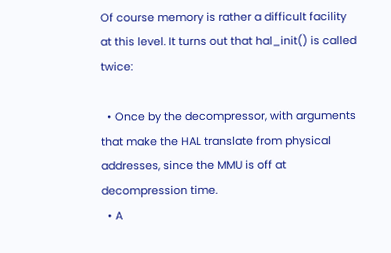Of course memory is rather a difficult facility at this level. It turns out that hal_init() is called twice:

  • Once by the decompressor, with arguments that make the HAL translate from physical addresses, since the MMU is off at decompression time.
  • A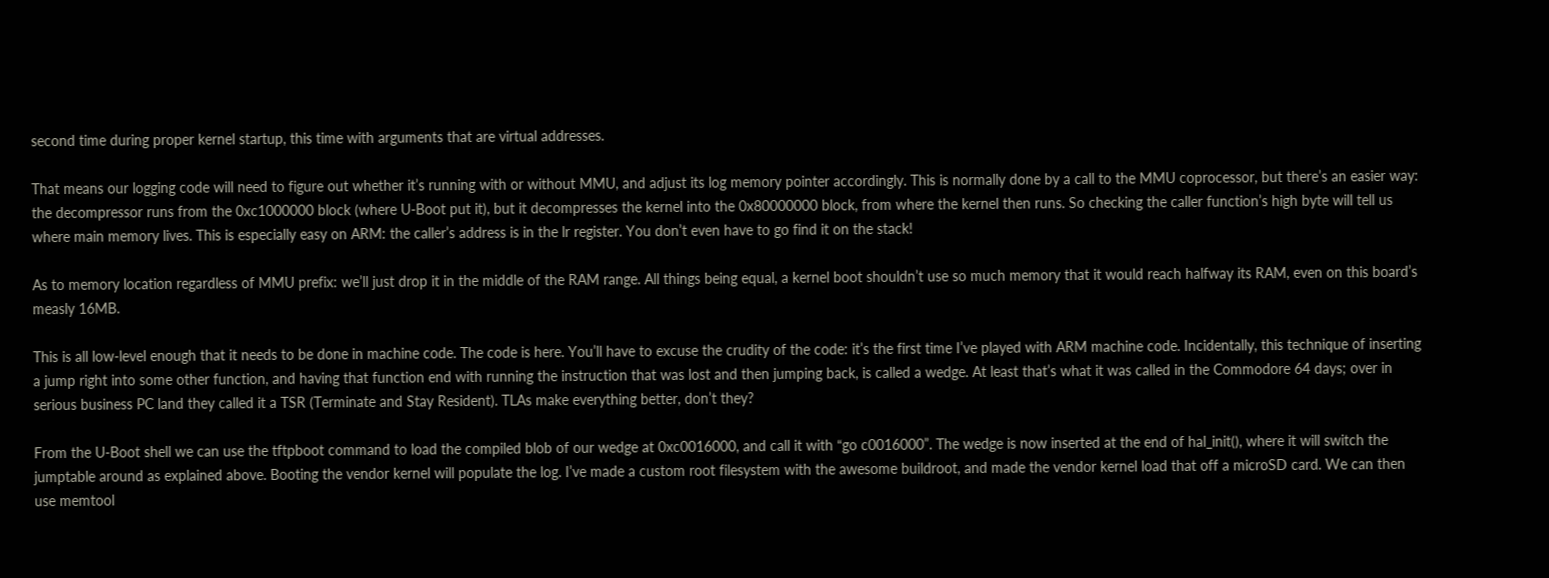second time during proper kernel startup, this time with arguments that are virtual addresses.

That means our logging code will need to figure out whether it’s running with or without MMU, and adjust its log memory pointer accordingly. This is normally done by a call to the MMU coprocessor, but there’s an easier way: the decompressor runs from the 0xc1000000 block (where U-Boot put it), but it decompresses the kernel into the 0x80000000 block, from where the kernel then runs. So checking the caller function’s high byte will tell us where main memory lives. This is especially easy on ARM: the caller’s address is in the lr register. You don’t even have to go find it on the stack!

As to memory location regardless of MMU prefix: we’ll just drop it in the middle of the RAM range. All things being equal, a kernel boot shouldn’t use so much memory that it would reach halfway its RAM, even on this board’s measly 16MB.

This is all low-level enough that it needs to be done in machine code. The code is here. You’ll have to excuse the crudity of the code: it’s the first time I’ve played with ARM machine code. Incidentally, this technique of inserting a jump right into some other function, and having that function end with running the instruction that was lost and then jumping back, is called a wedge. At least that’s what it was called in the Commodore 64 days; over in serious business PC land they called it a TSR (Terminate and Stay Resident). TLAs make everything better, don’t they?

From the U-Boot shell we can use the tftpboot command to load the compiled blob of our wedge at 0xc0016000, and call it with “go c0016000”. The wedge is now inserted at the end of hal_init(), where it will switch the jumptable around as explained above. Booting the vendor kernel will populate the log. I’ve made a custom root filesystem with the awesome buildroot, and made the vendor kernel load that off a microSD card. We can then use memtool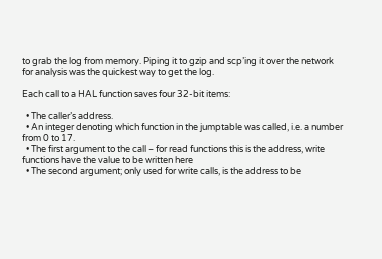to grab the log from memory. Piping it to gzip and scp’ing it over the network for analysis was the quickest way to get the log.

Each call to a HAL function saves four 32-bit items:

  • The caller’s address.
  • An integer denoting which function in the jumptable was called, i.e. a number from 0 to 17.
  • The first argument to the call – for read functions this is the address, write functions have the value to be written here
  • The second argument; only used for write calls, is the address to be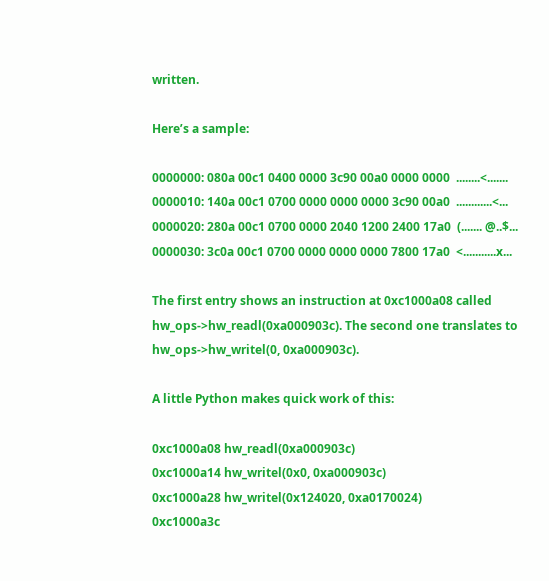written.

Here’s a sample:

0000000: 080a 00c1 0400 0000 3c90 00a0 0000 0000  ........<.......
0000010: 140a 00c1 0700 0000 0000 0000 3c90 00a0  ............<...
0000020: 280a 00c1 0700 0000 2040 1200 2400 17a0  (....... @..$...
0000030: 3c0a 00c1 0700 0000 0000 0000 7800 17a0  <...........x...

The first entry shows an instruction at 0xc1000a08 called hw_ops->hw_readl(0xa000903c). The second one translates to hw_ops->hw_writel(0, 0xa000903c).

A little Python makes quick work of this:

0xc1000a08 hw_readl(0xa000903c)
0xc1000a14 hw_writel(0x0, 0xa000903c)
0xc1000a28 hw_writel(0x124020, 0xa0170024)
0xc1000a3c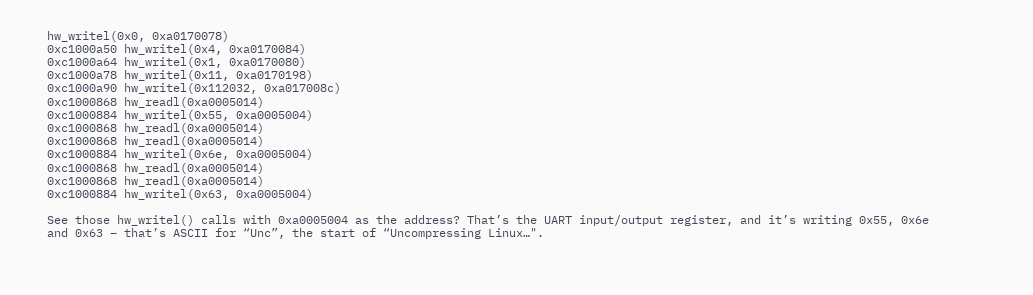hw_writel(0x0, 0xa0170078)
0xc1000a50 hw_writel(0x4, 0xa0170084)
0xc1000a64 hw_writel(0x1, 0xa0170080)
0xc1000a78 hw_writel(0x11, 0xa0170198)
0xc1000a90 hw_writel(0x112032, 0xa017008c)
0xc1000868 hw_readl(0xa0005014)
0xc1000884 hw_writel(0x55, 0xa0005004)
0xc1000868 hw_readl(0xa0005014)
0xc1000868 hw_readl(0xa0005014)
0xc1000884 hw_writel(0x6e, 0xa0005004)
0xc1000868 hw_readl(0xa0005014)
0xc1000868 hw_readl(0xa0005014)
0xc1000884 hw_writel(0x63, 0xa0005004)

See those hw_writel() calls with 0xa0005004 as the address? That’s the UART input/output register, and it’s writing 0x55, 0x6e and 0x63 – that’s ASCII for “Unc”, the start of “Uncompressing Linux…".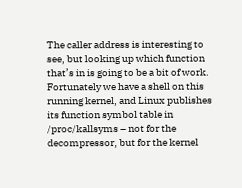The caller address is interesting to see, but looking up which function that’s in is going to be a bit of work. Fortunately we have a shell on this running kernel, and Linux publishes its function symbol table in /proc/kallsyms – not for the decompressor, but for the kernel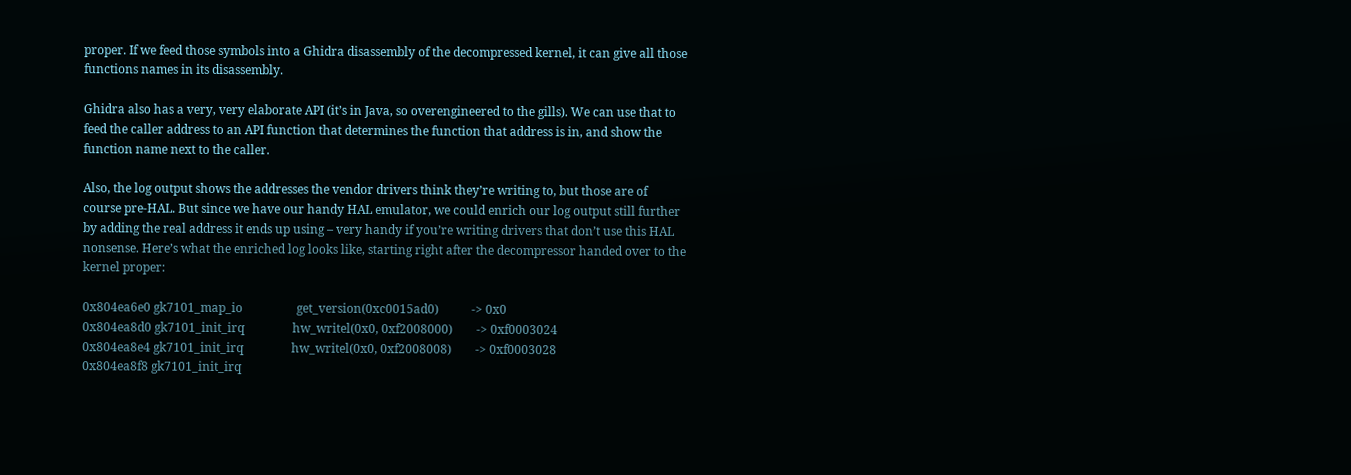proper. If we feed those symbols into a Ghidra disassembly of the decompressed kernel, it can give all those functions names in its disassembly.

Ghidra also has a very, very elaborate API (it’s in Java, so overengineered to the gills). We can use that to feed the caller address to an API function that determines the function that address is in, and show the function name next to the caller.

Also, the log output shows the addresses the vendor drivers think they’re writing to, but those are of course pre-HAL. But since we have our handy HAL emulator, we could enrich our log output still further by adding the real address it ends up using – very handy if you’re writing drivers that don’t use this HAL nonsense. Here’s what the enriched log looks like, starting right after the decompressor handed over to the kernel proper:

0x804ea6e0 gk7101_map_io                  get_version(0xc0015ad0)           -> 0x0
0x804ea8d0 gk7101_init_irq                hw_writel(0x0, 0xf2008000)        -> 0xf0003024
0x804ea8e4 gk7101_init_irq                hw_writel(0x0, 0xf2008008)        -> 0xf0003028
0x804ea8f8 gk7101_init_irq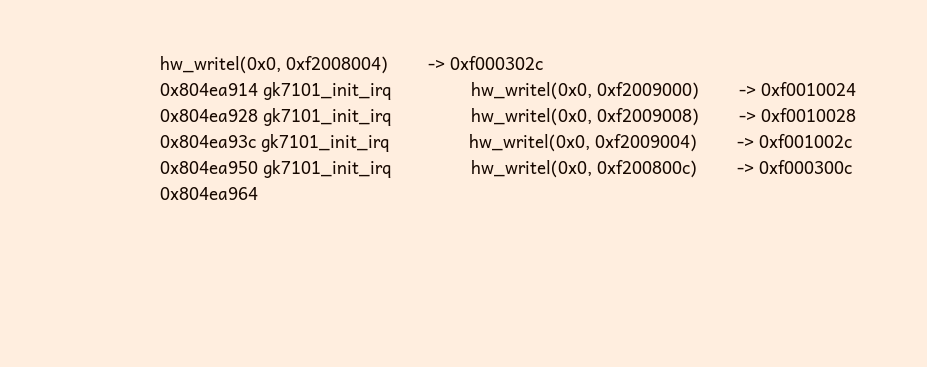hw_writel(0x0, 0xf2008004)        -> 0xf000302c
0x804ea914 gk7101_init_irq                hw_writel(0x0, 0xf2009000)        -> 0xf0010024
0x804ea928 gk7101_init_irq                hw_writel(0x0, 0xf2009008)        -> 0xf0010028
0x804ea93c gk7101_init_irq                hw_writel(0x0, 0xf2009004)        -> 0xf001002c
0x804ea950 gk7101_init_irq                hw_writel(0x0, 0xf200800c)        -> 0xf000300c
0x804ea964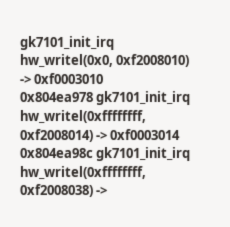gk7101_init_irq                hw_writel(0x0, 0xf2008010)        -> 0xf0003010
0x804ea978 gk7101_init_irq                hw_writel(0xffffffff, 0xf2008014) -> 0xf0003014
0x804ea98c gk7101_init_irq                hw_writel(0xffffffff, 0xf2008038) ->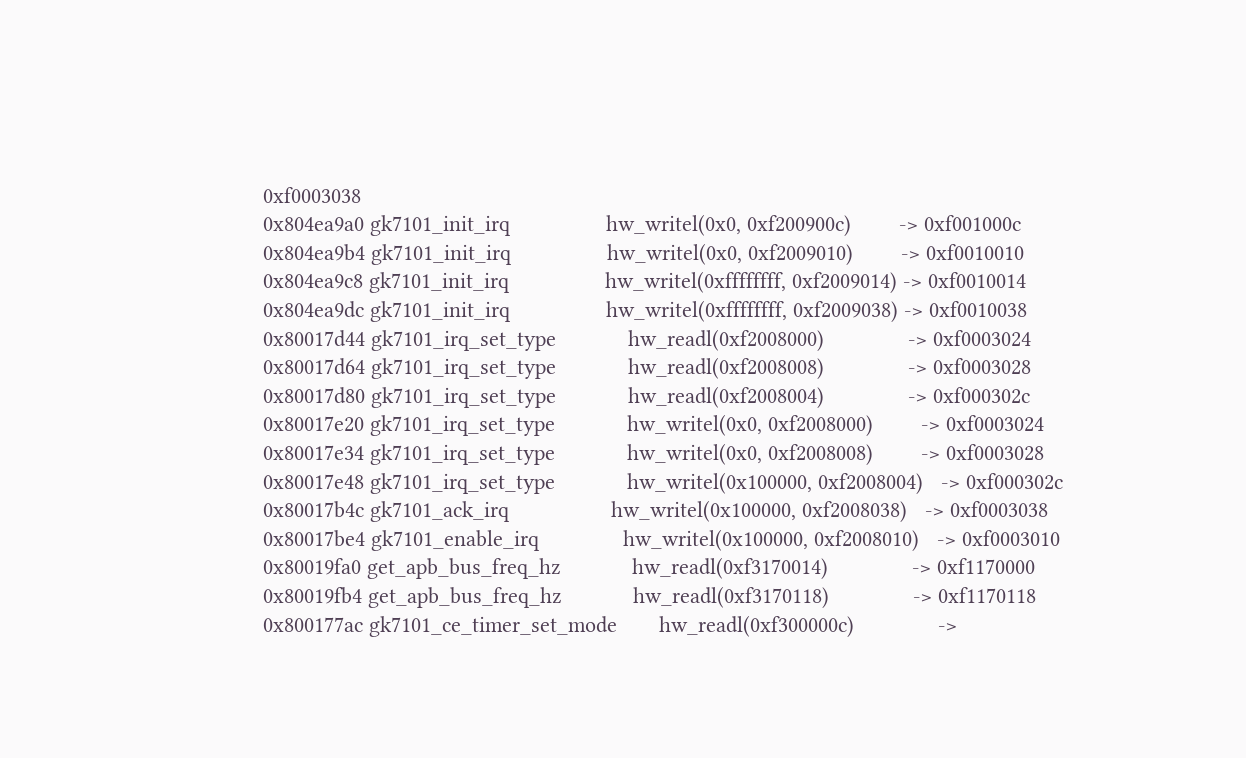0xf0003038
0x804ea9a0 gk7101_init_irq                hw_writel(0x0, 0xf200900c)        -> 0xf001000c
0x804ea9b4 gk7101_init_irq                hw_writel(0x0, 0xf2009010)        -> 0xf0010010
0x804ea9c8 gk7101_init_irq                hw_writel(0xffffffff, 0xf2009014) -> 0xf0010014
0x804ea9dc gk7101_init_irq                hw_writel(0xffffffff, 0xf2009038) -> 0xf0010038
0x80017d44 gk7101_irq_set_type            hw_readl(0xf2008000)              -> 0xf0003024
0x80017d64 gk7101_irq_set_type            hw_readl(0xf2008008)              -> 0xf0003028
0x80017d80 gk7101_irq_set_type            hw_readl(0xf2008004)              -> 0xf000302c
0x80017e20 gk7101_irq_set_type            hw_writel(0x0, 0xf2008000)        -> 0xf0003024
0x80017e34 gk7101_irq_set_type            hw_writel(0x0, 0xf2008008)        -> 0xf0003028
0x80017e48 gk7101_irq_set_type            hw_writel(0x100000, 0xf2008004)   -> 0xf000302c
0x80017b4c gk7101_ack_irq                 hw_writel(0x100000, 0xf2008038)   -> 0xf0003038
0x80017be4 gk7101_enable_irq              hw_writel(0x100000, 0xf2008010)   -> 0xf0003010
0x80019fa0 get_apb_bus_freq_hz            hw_readl(0xf3170014)              -> 0xf1170000
0x80019fb4 get_apb_bus_freq_hz            hw_readl(0xf3170118)              -> 0xf1170118
0x800177ac gk7101_ce_timer_set_mode       hw_readl(0xf300000c)              ->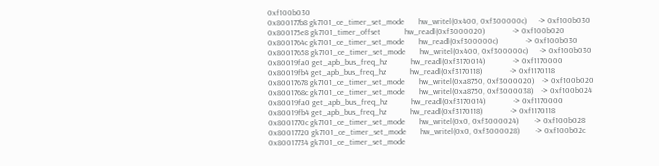0xf100b030
0x800177b8 gk7101_ce_timer_set_mode       hw_writel(0x400, 0xf300000c)      -> 0xf100b030
0x800175e8 gk7101_timer_offset            hw_readl(0xf3000020)              -> 0xf100b020
0x8001764c gk7101_ce_timer_set_mode       hw_readl(0xf300000c)              -> 0xf100b030
0x80017658 gk7101_ce_timer_set_mode       hw_writel(0x400, 0xf300000c)      -> 0xf100b030
0x80019fa0 get_apb_bus_freq_hz            hw_readl(0xf3170014)              -> 0xf1170000
0x80019fb4 get_apb_bus_freq_hz            hw_readl(0xf3170118)              -> 0xf1170118
0x80017678 gk7101_ce_timer_set_mode       hw_writel(0xa8750, 0xf3000020)    -> 0xf100b020
0x8001768c gk7101_ce_timer_set_mode       hw_writel(0xa8750, 0xf3000038)    -> 0xf100b024
0x80019fa0 get_apb_bus_freq_hz            hw_readl(0xf3170014)              -> 0xf1170000
0x80019fb4 get_apb_bus_freq_hz            hw_readl(0xf3170118)              -> 0xf1170118
0x8001770c gk7101_ce_timer_set_mode       hw_writel(0x0, 0xf3000024)        -> 0xf100b028
0x80017720 gk7101_ce_timer_set_mode       hw_writel(0x0, 0xf3000028)        -> 0xf100b02c
0x80017734 gk7101_ce_timer_set_mode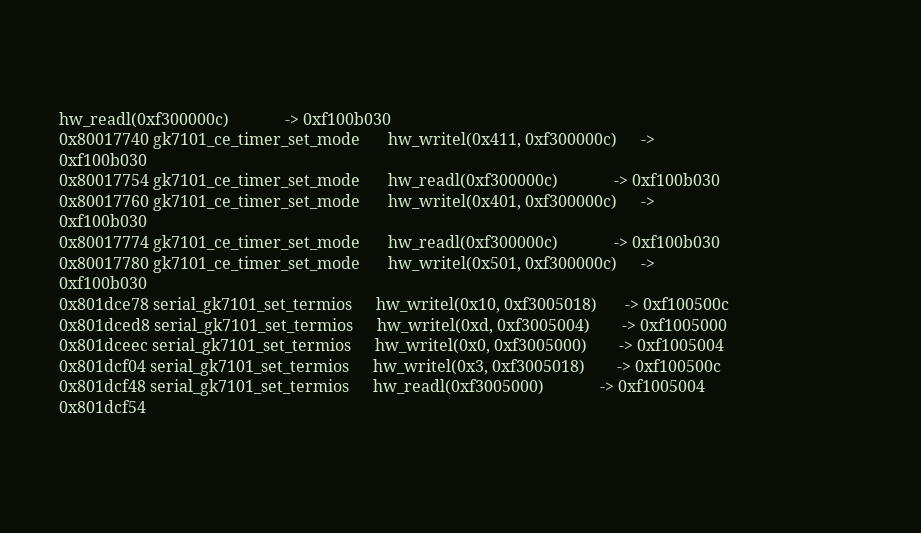hw_readl(0xf300000c)              -> 0xf100b030
0x80017740 gk7101_ce_timer_set_mode       hw_writel(0x411, 0xf300000c)      -> 0xf100b030
0x80017754 gk7101_ce_timer_set_mode       hw_readl(0xf300000c)              -> 0xf100b030
0x80017760 gk7101_ce_timer_set_mode       hw_writel(0x401, 0xf300000c)      -> 0xf100b030
0x80017774 gk7101_ce_timer_set_mode       hw_readl(0xf300000c)              -> 0xf100b030
0x80017780 gk7101_ce_timer_set_mode       hw_writel(0x501, 0xf300000c)      -> 0xf100b030
0x801dce78 serial_gk7101_set_termios      hw_writel(0x10, 0xf3005018)       -> 0xf100500c
0x801dced8 serial_gk7101_set_termios      hw_writel(0xd, 0xf3005004)        -> 0xf1005000
0x801dceec serial_gk7101_set_termios      hw_writel(0x0, 0xf3005000)        -> 0xf1005004
0x801dcf04 serial_gk7101_set_termios      hw_writel(0x3, 0xf3005018)        -> 0xf100500c
0x801dcf48 serial_gk7101_set_termios      hw_readl(0xf3005000)              -> 0xf1005004
0x801dcf54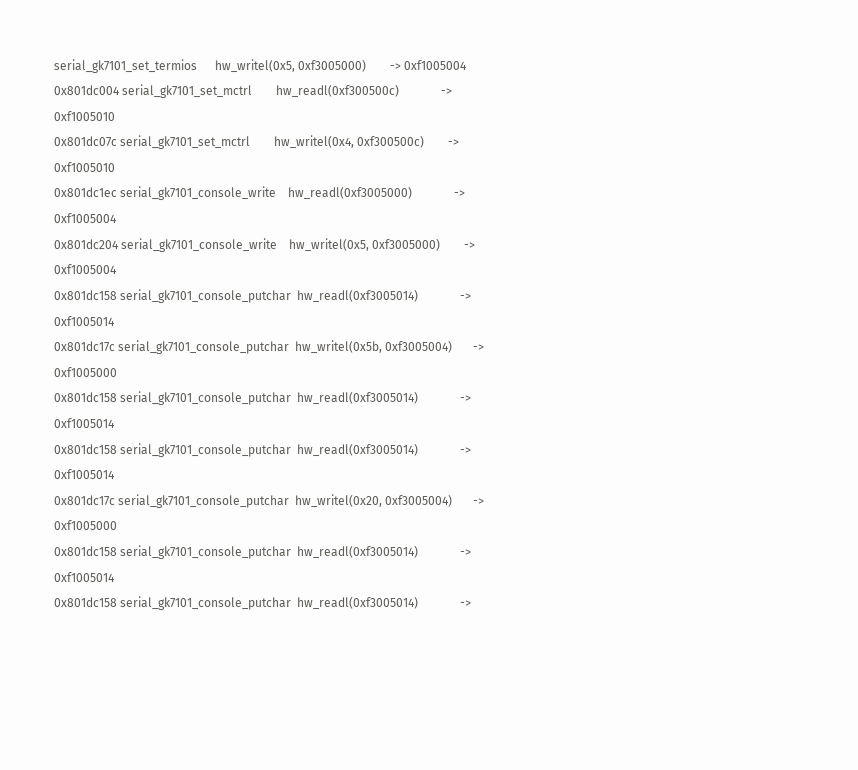serial_gk7101_set_termios      hw_writel(0x5, 0xf3005000)        -> 0xf1005004
0x801dc004 serial_gk7101_set_mctrl        hw_readl(0xf300500c)              -> 0xf1005010
0x801dc07c serial_gk7101_set_mctrl        hw_writel(0x4, 0xf300500c)        -> 0xf1005010
0x801dc1ec serial_gk7101_console_write    hw_readl(0xf3005000)              -> 0xf1005004
0x801dc204 serial_gk7101_console_write    hw_writel(0x5, 0xf3005000)        -> 0xf1005004
0x801dc158 serial_gk7101_console_putchar  hw_readl(0xf3005014)              -> 0xf1005014
0x801dc17c serial_gk7101_console_putchar  hw_writel(0x5b, 0xf3005004)       -> 0xf1005000
0x801dc158 serial_gk7101_console_putchar  hw_readl(0xf3005014)              -> 0xf1005014
0x801dc158 serial_gk7101_console_putchar  hw_readl(0xf3005014)              -> 0xf1005014
0x801dc17c serial_gk7101_console_putchar  hw_writel(0x20, 0xf3005004)       -> 0xf1005000
0x801dc158 serial_gk7101_console_putchar  hw_readl(0xf3005014)              -> 0xf1005014
0x801dc158 serial_gk7101_console_putchar  hw_readl(0xf3005014)              ->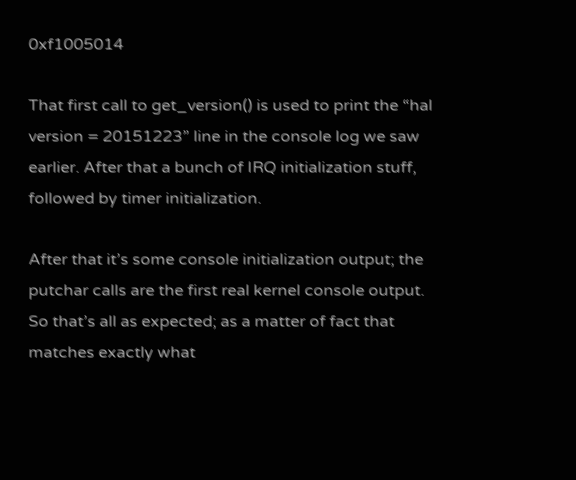0xf1005014

That first call to get_version() is used to print the “hal version = 20151223” line in the console log we saw earlier. After that a bunch of IRQ initialization stuff, followed by timer initialization.

After that it’s some console initialization output; the putchar calls are the first real kernel console output. So that’s all as expected; as a matter of fact that matches exactly what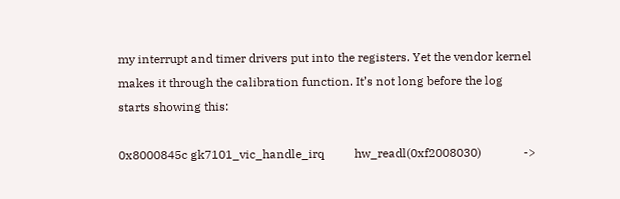my interrupt and timer drivers put into the registers. Yet the vendor kernel makes it through the calibration function. It’s not long before the log starts showing this:

0x8000845c gk7101_vic_handle_irq          hw_readl(0xf2008030)              ->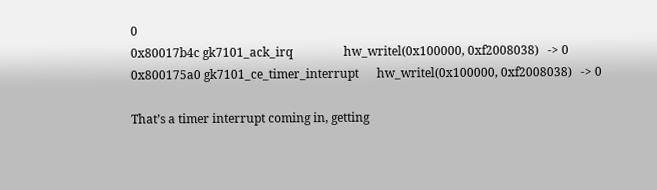0
0x80017b4c gk7101_ack_irq                 hw_writel(0x100000, 0xf2008038)   -> 0
0x800175a0 gk7101_ce_timer_interrupt      hw_writel(0x100000, 0xf2008038)   -> 0

That’s a timer interrupt coming in, getting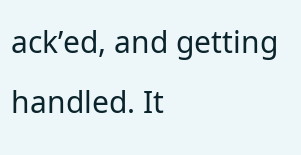ack’ed, and getting handled. It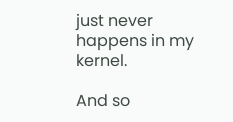just never happens in my kernel.

And so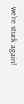we’re stuck again!